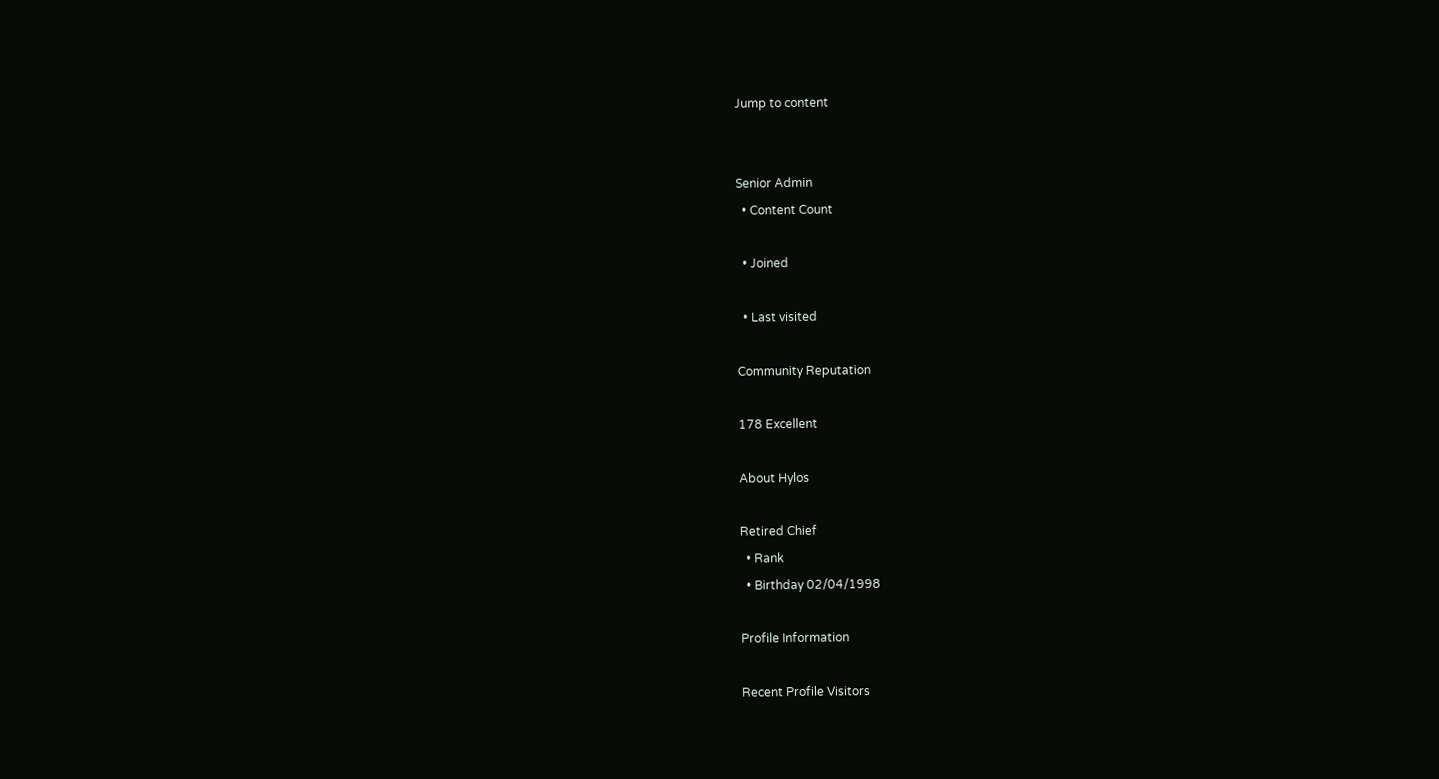Jump to content


Senior Admin
  • Content Count

  • Joined

  • Last visited

Community Reputation

178 Excellent

About Hylos

Retired Chief
  • Rank
  • Birthday 02/04/1998

Profile Information

Recent Profile Visitors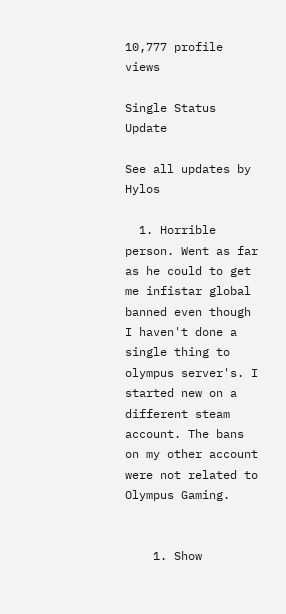10,777 profile views

Single Status Update

See all updates by Hylos

  1. Horrible person. Went as far as he could to get me infistar global banned even though I haven't done a single thing to olympus server's. I started new on a different steam account. The bans on my other account were not related to Olympus Gaming.


    1. Show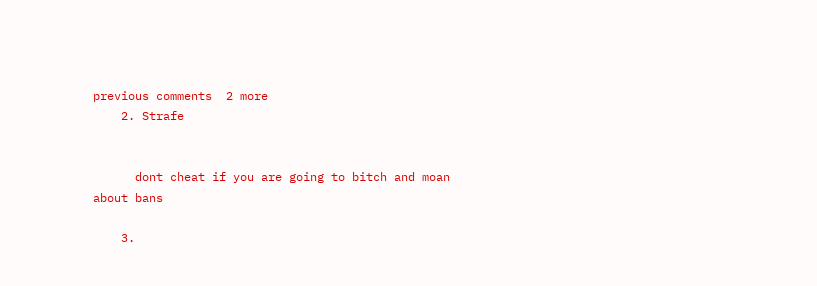previous comments  2 more
    2. Strafe


      dont cheat if you are going to bitch and moan about bans

    3.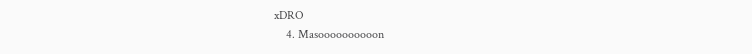xDRO
    4. Masoooooooooon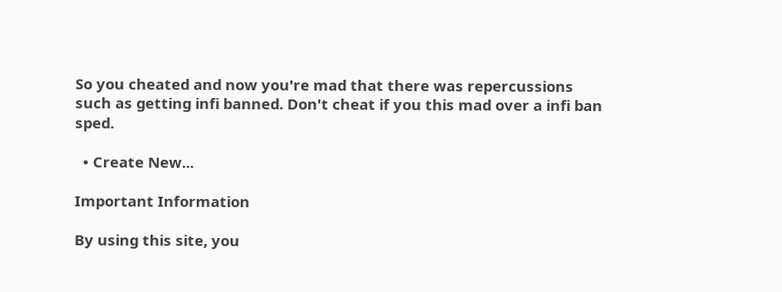So you cheated and now you're mad that there was repercussions such as getting infi banned. Don't cheat if you this mad over a infi ban sped.

  • Create New...

Important Information

By using this site, you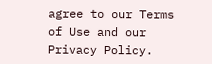agree to our Terms of Use and our Privacy Policy.